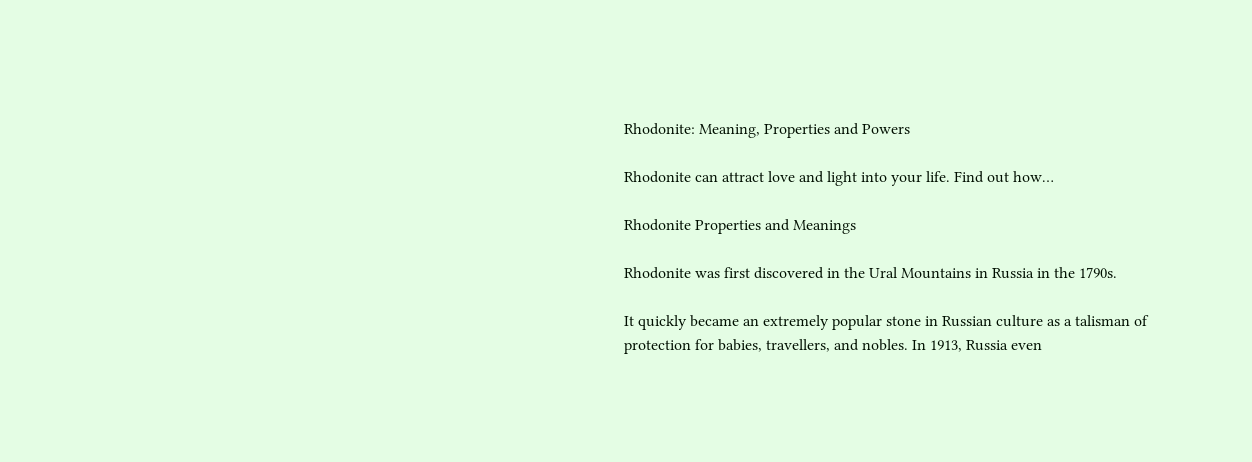Rhodonite: Meaning, Properties and Powers

Rhodonite can attract love and light into your life. Find out how…

Rhodonite Properties and Meanings

Rhodonite was first discovered in the Ural Mountains in Russia in the 1790s.

It quickly became an extremely popular stone in Russian culture as a talisman of protection for babies, travellers, and nobles. In 1913, Russia even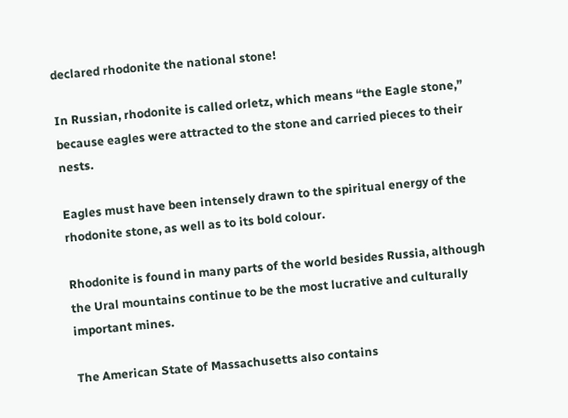declared rhodonite the national stone!

In Russian, rhodonite is called orletz, which means “the Eagle stone,” because eagles were attracted to the stone and carried pieces to their nests.

Eagles must have been intensely drawn to the spiritual energy of the rhodonite stone, as well as to its bold colour.

Rhodonite is found in many parts of the world besides Russia, although the Ural mountains continue to be the most lucrative and culturally important mines.

The American State of Massachusetts also contains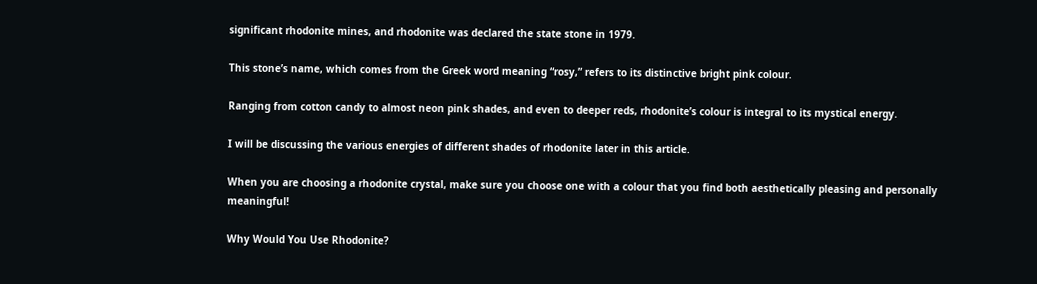significant rhodonite mines, and rhodonite was declared the state stone in 1979.

This stone’s name, which comes from the Greek word meaning “rosy,” refers to its distinctive bright pink colour.

Ranging from cotton candy to almost neon pink shades, and even to deeper reds, rhodonite’s colour is integral to its mystical energy.

I will be discussing the various energies of different shades of rhodonite later in this article.

When you are choosing a rhodonite crystal, make sure you choose one with a colour that you find both aesthetically pleasing and personally meaningful!

Why Would You Use Rhodonite?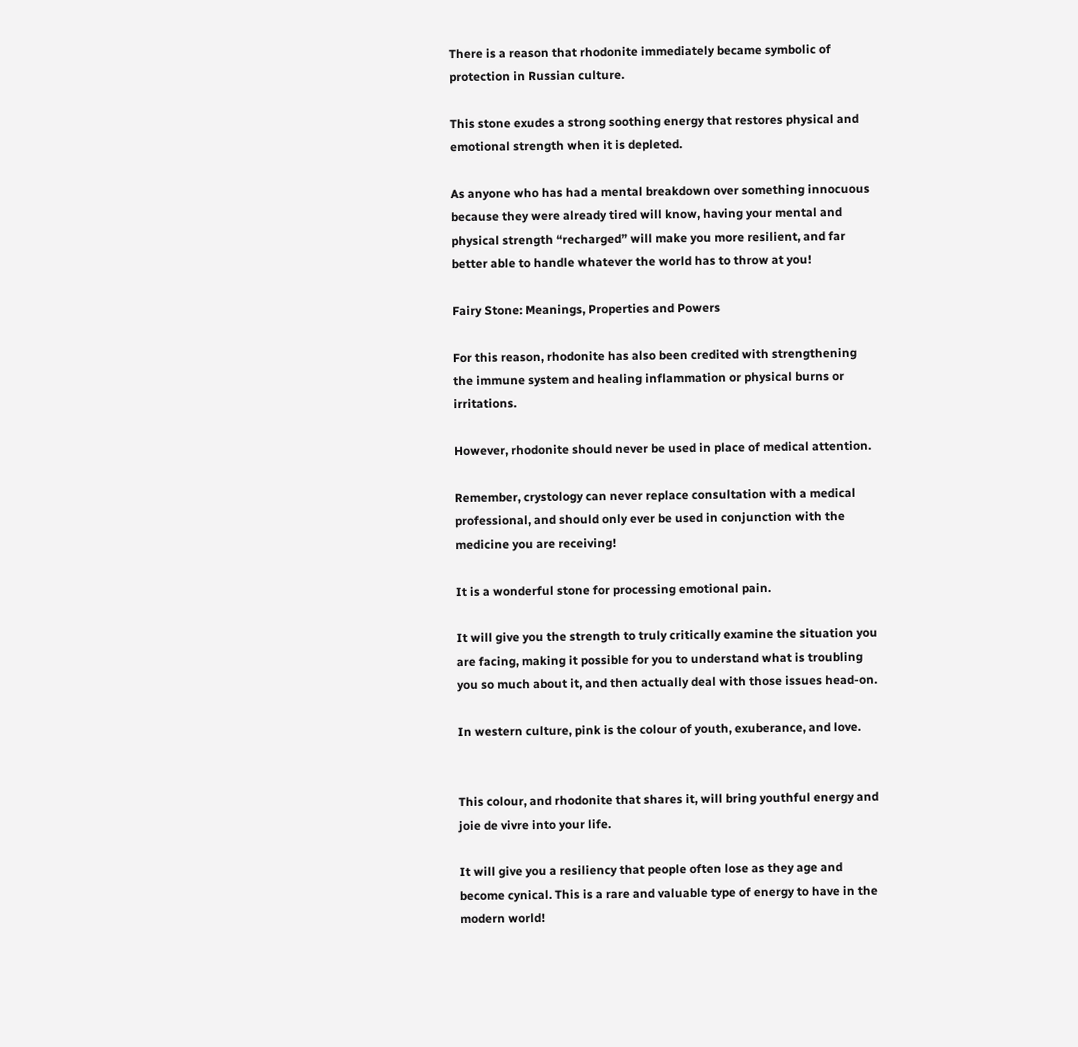There is a reason that rhodonite immediately became symbolic of protection in Russian culture.

This stone exudes a strong soothing energy that restores physical and emotional strength when it is depleted.

As anyone who has had a mental breakdown over something innocuous because they were already tired will know, having your mental and physical strength “recharged” will make you more resilient, and far better able to handle whatever the world has to throw at you!

Fairy Stone: Meanings, Properties and Powers

For this reason, rhodonite has also been credited with strengthening the immune system and healing inflammation or physical burns or irritations.

However, rhodonite should never be used in place of medical attention.

Remember, crystology can never replace consultation with a medical professional, and should only ever be used in conjunction with the medicine you are receiving!

It is a wonderful stone for processing emotional pain.

It will give you the strength to truly critically examine the situation you are facing, making it possible for you to understand what is troubling you so much about it, and then actually deal with those issues head-on.

In western culture, pink is the colour of youth, exuberance, and love.


This colour, and rhodonite that shares it, will bring youthful energy and joie de vivre into your life.

It will give you a resiliency that people often lose as they age and become cynical. This is a rare and valuable type of energy to have in the modern world!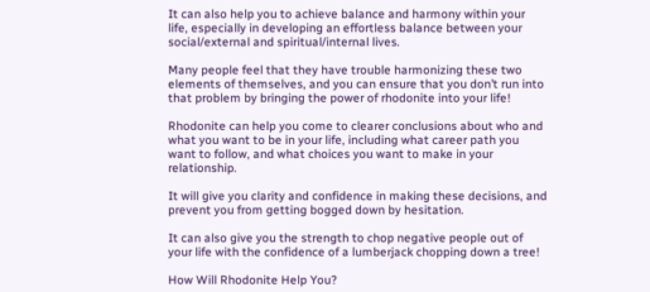It can also help you to achieve balance and harmony within your life, especially in developing an effortless balance between your social/external and spiritual/internal lives.

Many people feel that they have trouble harmonizing these two elements of themselves, and you can ensure that you don’t run into that problem by bringing the power of rhodonite into your life!

Rhodonite can help you come to clearer conclusions about who and what you want to be in your life, including what career path you want to follow, and what choices you want to make in your relationship.

It will give you clarity and confidence in making these decisions, and prevent you from getting bogged down by hesitation.

It can also give you the strength to chop negative people out of your life with the confidence of a lumberjack chopping down a tree!

How Will Rhodonite Help You?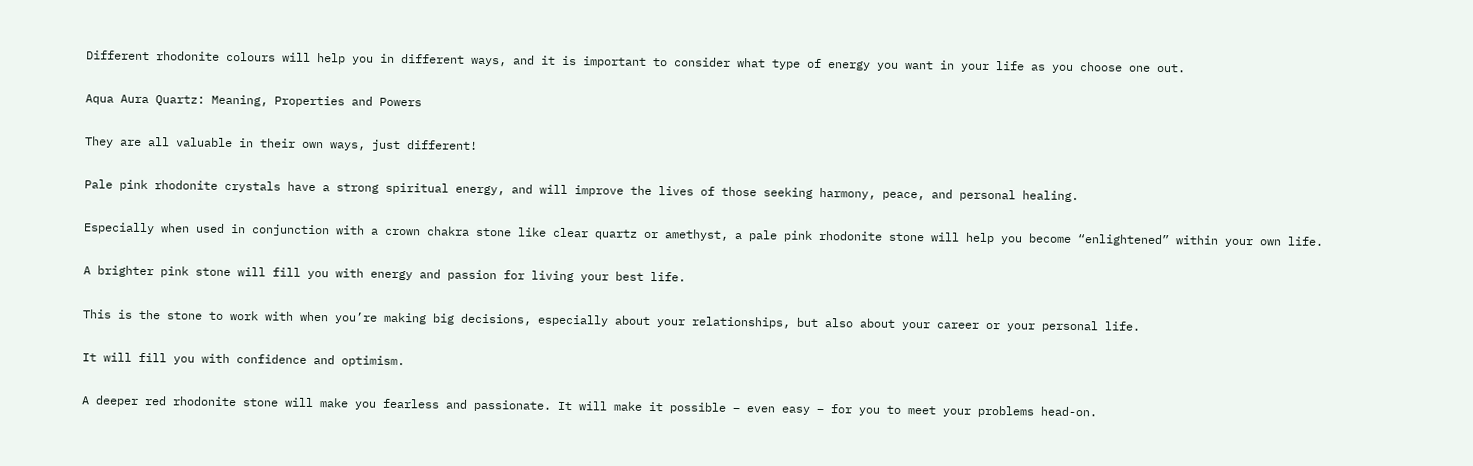Different rhodonite colours will help you in different ways, and it is important to consider what type of energy you want in your life as you choose one out.

Aqua Aura Quartz: Meaning, Properties and Powers

They are all valuable in their own ways, just different!

Pale pink rhodonite crystals have a strong spiritual energy, and will improve the lives of those seeking harmony, peace, and personal healing.

Especially when used in conjunction with a crown chakra stone like clear quartz or amethyst, a pale pink rhodonite stone will help you become “enlightened” within your own life.

A brighter pink stone will fill you with energy and passion for living your best life.

This is the stone to work with when you’re making big decisions, especially about your relationships, but also about your career or your personal life.

It will fill you with confidence and optimism.

A deeper red rhodonite stone will make you fearless and passionate. It will make it possible – even easy – for you to meet your problems head-on.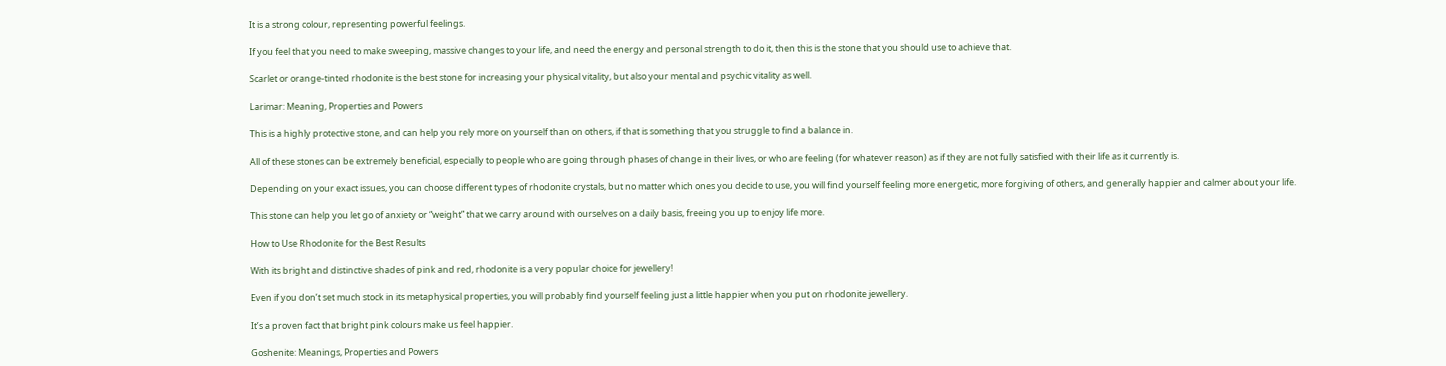It is a strong colour, representing powerful feelings.

If you feel that you need to make sweeping, massive changes to your life, and need the energy and personal strength to do it, then this is the stone that you should use to achieve that.

Scarlet or orange-tinted rhodonite is the best stone for increasing your physical vitality, but also your mental and psychic vitality as well.

Larimar: Meaning, Properties and Powers

This is a highly protective stone, and can help you rely more on yourself than on others, if that is something that you struggle to find a balance in.

All of these stones can be extremely beneficial, especially to people who are going through phases of change in their lives, or who are feeling (for whatever reason) as if they are not fully satisfied with their life as it currently is.

Depending on your exact issues, you can choose different types of rhodonite crystals, but no matter which ones you decide to use, you will find yourself feeling more energetic, more forgiving of others, and generally happier and calmer about your life.

This stone can help you let go of anxiety or “weight” that we carry around with ourselves on a daily basis, freeing you up to enjoy life more.

How to Use Rhodonite for the Best Results

With its bright and distinctive shades of pink and red, rhodonite is a very popular choice for jewellery!

Even if you don’t set much stock in its metaphysical properties, you will probably find yourself feeling just a little happier when you put on rhodonite jewellery.

It’s a proven fact that bright pink colours make us feel happier.

Goshenite: Meanings, Properties and Powers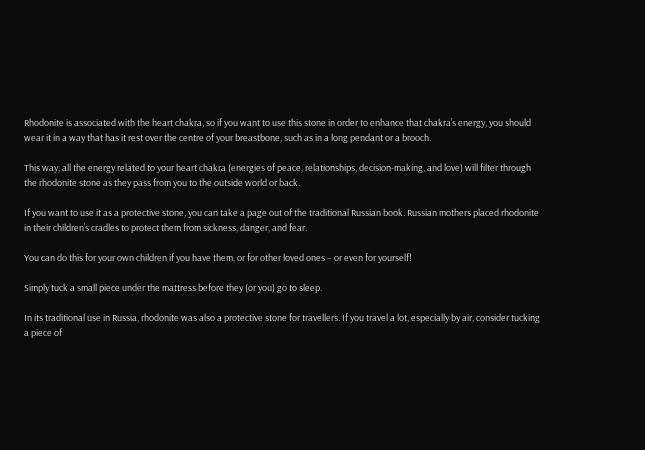Rhodonite is associated with the heart chakra, so if you want to use this stone in order to enhance that chakra’s energy, you should wear it in a way that has it rest over the centre of your breastbone, such as in a long pendant or a brooch.

This way, all the energy related to your heart chakra (energies of peace, relationships, decision-making, and love) will filter through the rhodonite stone as they pass from you to the outside world or back.

If you want to use it as a protective stone, you can take a page out of the traditional Russian book. Russian mothers placed rhodonite in their children’s cradles to protect them from sickness, danger, and fear.

You can do this for your own children if you have them, or for other loved ones – or even for yourself!

Simply tuck a small piece under the mattress before they (or you) go to sleep.

In its traditional use in Russia, rhodonite was also a protective stone for travellers. If you travel a lot, especially by air, consider tucking a piece of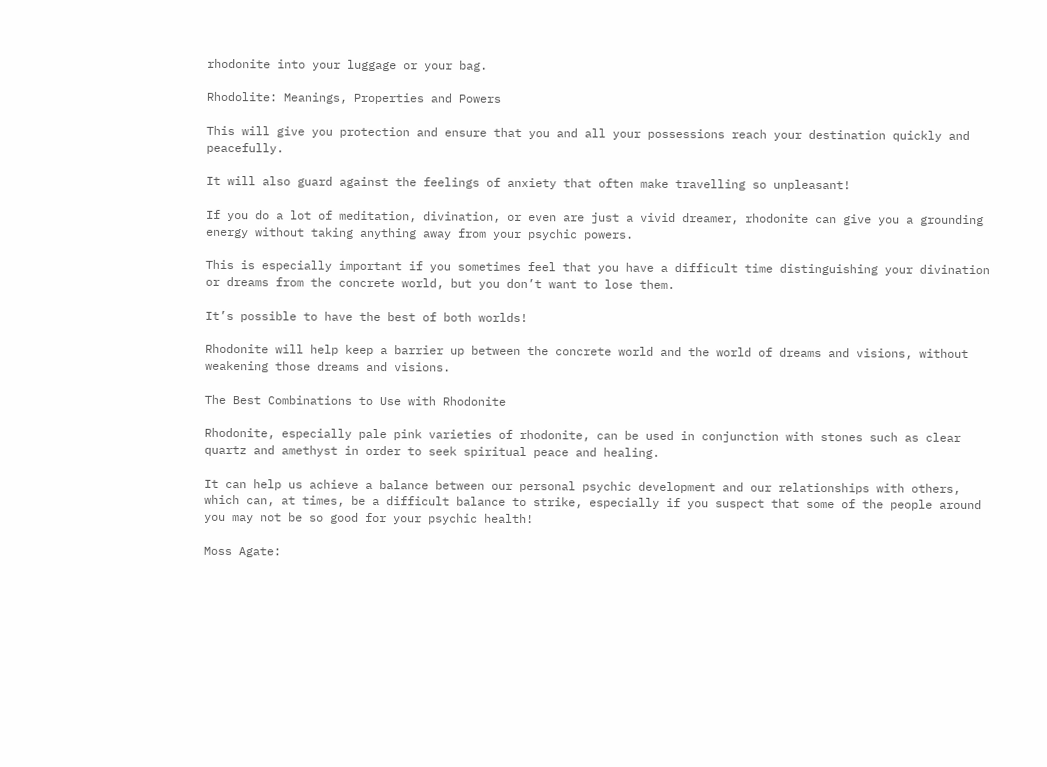rhodonite into your luggage or your bag.

Rhodolite: Meanings, Properties and Powers

This will give you protection and ensure that you and all your possessions reach your destination quickly and peacefully.

It will also guard against the feelings of anxiety that often make travelling so unpleasant!

If you do a lot of meditation, divination, or even are just a vivid dreamer, rhodonite can give you a grounding energy without taking anything away from your psychic powers.

This is especially important if you sometimes feel that you have a difficult time distinguishing your divination or dreams from the concrete world, but you don’t want to lose them.

It’s possible to have the best of both worlds!

Rhodonite will help keep a barrier up between the concrete world and the world of dreams and visions, without weakening those dreams and visions.

The Best Combinations to Use with Rhodonite

Rhodonite, especially pale pink varieties of rhodonite, can be used in conjunction with stones such as clear quartz and amethyst in order to seek spiritual peace and healing.

It can help us achieve a balance between our personal psychic development and our relationships with others, which can, at times, be a difficult balance to strike, especially if you suspect that some of the people around you may not be so good for your psychic health!

Moss Agate: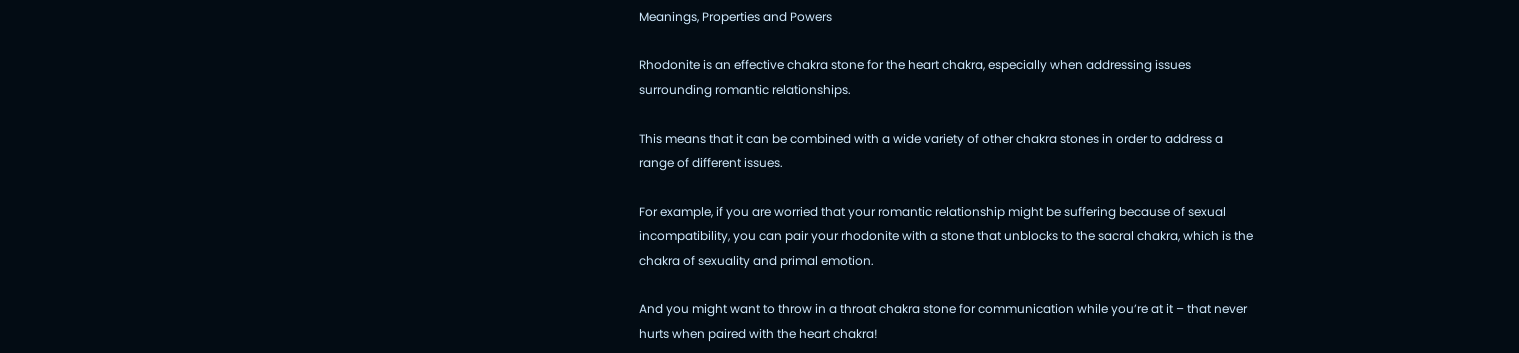Meanings, Properties and Powers

Rhodonite is an effective chakra stone for the heart chakra, especially when addressing issues surrounding romantic relationships.

This means that it can be combined with a wide variety of other chakra stones in order to address a range of different issues.

For example, if you are worried that your romantic relationship might be suffering because of sexual incompatibility, you can pair your rhodonite with a stone that unblocks to the sacral chakra, which is the chakra of sexuality and primal emotion.

And you might want to throw in a throat chakra stone for communication while you’re at it – that never hurts when paired with the heart chakra!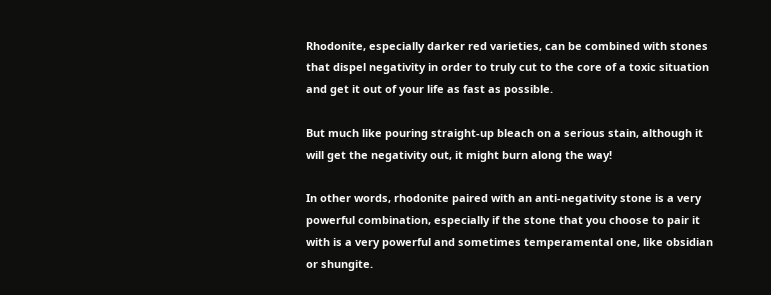Rhodonite, especially darker red varieties, can be combined with stones that dispel negativity in order to truly cut to the core of a toxic situation and get it out of your life as fast as possible.

But much like pouring straight-up bleach on a serious stain, although it will get the negativity out, it might burn along the way!

In other words, rhodonite paired with an anti-negativity stone is a very powerful combination, especially if the stone that you choose to pair it with is a very powerful and sometimes temperamental one, like obsidian or shungite.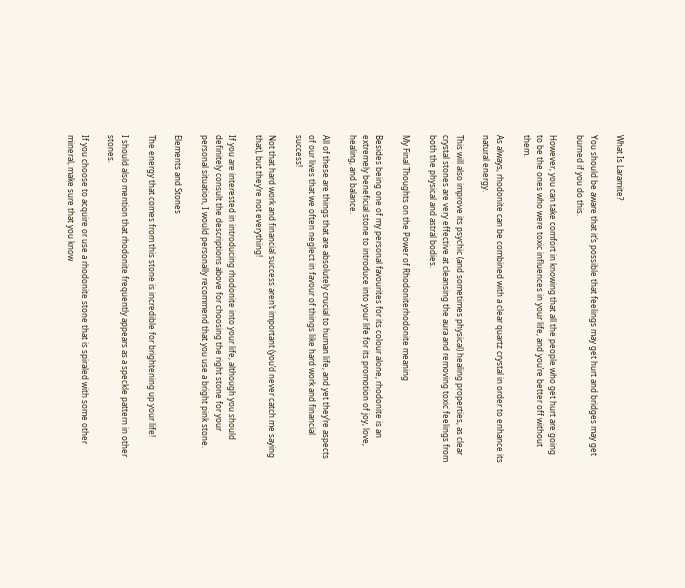What Is Laramite?

You should be aware that it’s possible that feelings may get hurt and bridges may get burned if you do this.

However, you can take comfort in knowing that all the people who get hurt are going to be the ones who were toxic influences in your life, and you’re better off without them.

As always, rhodonite can be combined with a clear quartz crystal in order to enhance its natural energy.

This will also improve its psychic (and sometimes physical) healing properties, as clear crystal stones are very effective at cleansing the aura and removing toxic feelings from both the physical and astral bodies.

My Final Thoughts on the Power of Rhodoniterhodonite meaning

Besides being one of my personal favourites for its colour alone, rhodonite is an extremely beneficial stone to introduce into your life for its promotion of joy, love, healing, and balance.

All of these are things that are absolutely crucial to human life, and yet they’re aspects of our lives that we often neglect in favour of things like hard work and financial success!

Not that hard work and financial success aren’t important (you’d never catch me saying that), but they’re not everything!

If you are interested in introducing rhodonite into your life, although you should definitely consult the descriptions above for choosing the right stone for your personal situation, I would personally recommend that you use a bright pink stone.

Elements and Stones

The energy that comes from this stone is incredible for brightening up your life!

I should also mention that rhodonite frequently appears as a speckle pattern in other stones.

If you choose to acquire or use a rhodonite stone that is spiraled with some other mineral, make sure that you know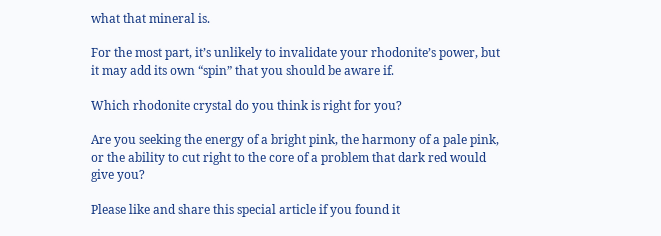what that mineral is.

For the most part, it’s unlikely to invalidate your rhodonite’s power, but it may add its own “spin” that you should be aware if.

Which rhodonite crystal do you think is right for you?

Are you seeking the energy of a bright pink, the harmony of a pale pink, or the ability to cut right to the core of a problem that dark red would give you?

Please like and share this special article if you found it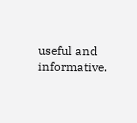useful and informative.